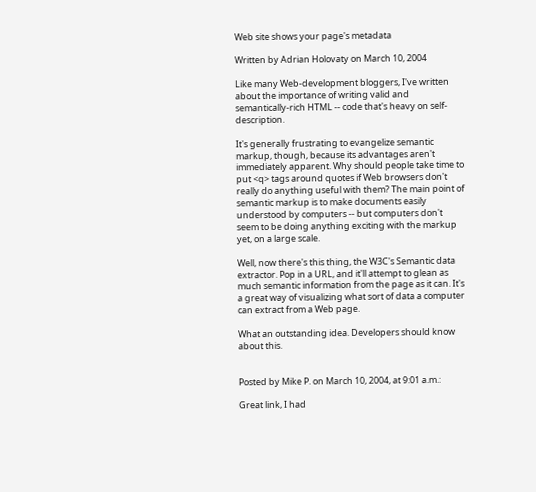Web site shows your page's metadata

Written by Adrian Holovaty on March 10, 2004

Like many Web-development bloggers, I've written about the importance of writing valid and semantically-rich HTML -- code that's heavy on self-description.

It's generally frustrating to evangelize semantic markup, though, because its advantages aren't immediately apparent. Why should people take time to put <q> tags around quotes if Web browsers don't really do anything useful with them? The main point of semantic markup is to make documents easily understood by computers -- but computers don't seem to be doing anything exciting with the markup yet, on a large scale.

Well, now there's this thing, the W3C's Semantic data extractor. Pop in a URL, and it'll attempt to glean as much semantic information from the page as it can. It's a great way of visualizing what sort of data a computer can extract from a Web page.

What an outstanding idea. Developers should know about this.


Posted by Mike P. on March 10, 2004, at 9:01 a.m.:

Great link, I had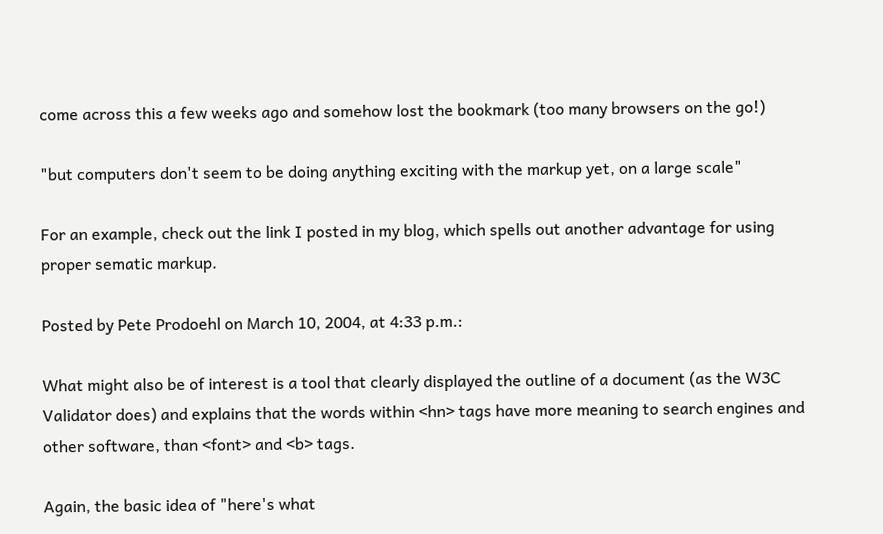come across this a few weeks ago and somehow lost the bookmark (too many browsers on the go!)

"but computers don't seem to be doing anything exciting with the markup yet, on a large scale"

For an example, check out the link I posted in my blog, which spells out another advantage for using proper sematic markup.

Posted by Pete Prodoehl on March 10, 2004, at 4:33 p.m.:

What might also be of interest is a tool that clearly displayed the outline of a document (as the W3C Validator does) and explains that the words within <hn> tags have more meaning to search engines and other software, than <font> and <b> tags.

Again, the basic idea of "here's what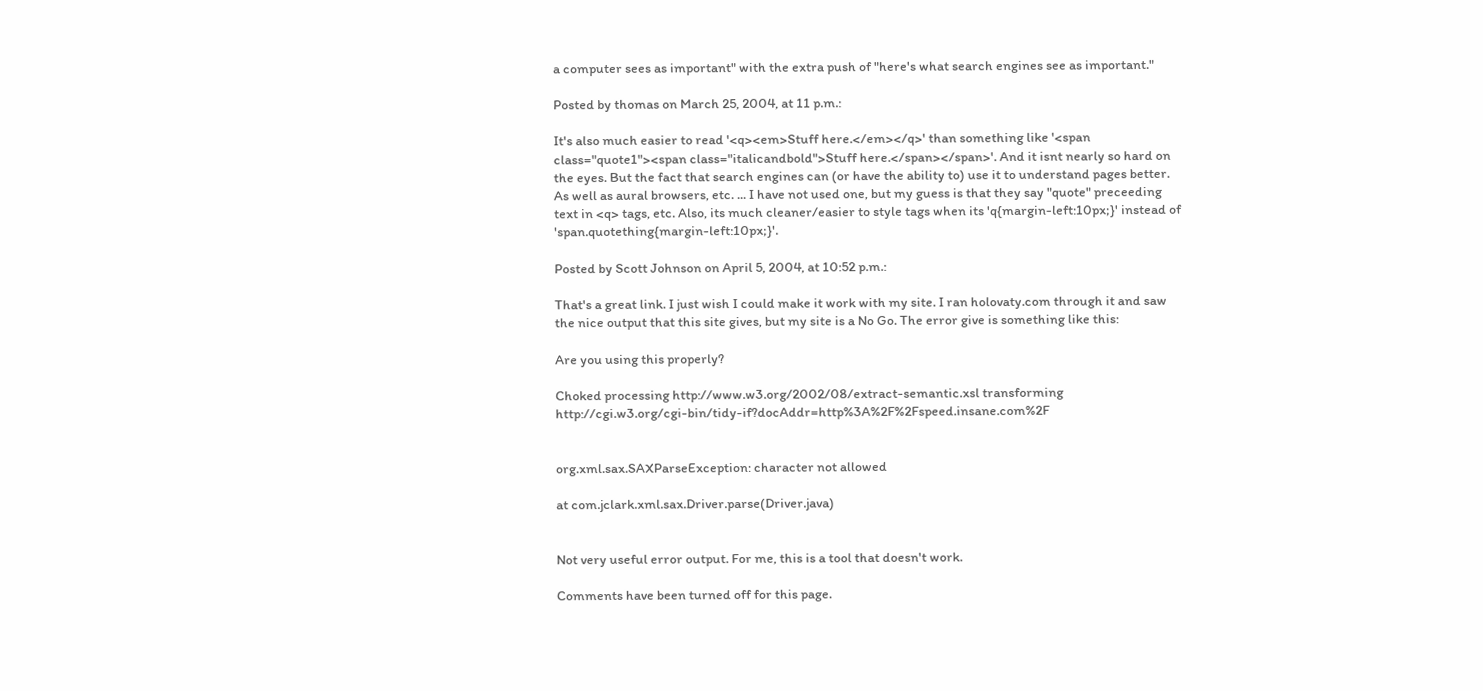a computer sees as important" with the extra push of "here's what search engines see as important."

Posted by thomas on March 25, 2004, at 11 p.m.:

It's also much easier to read '<q><em>Stuff here.</em></q>' than something like '<span class="quote1"><span class="italicandbold">Stuff here.</span></span>'. And it isnt nearly so hard on the eyes. But the fact that search engines can (or have the ability to) use it to understand pages better. As well as aural browsers, etc. ... I have not used one, but my guess is that they say "quote" preceeding text in <q> tags, etc. Also, its much cleaner/easier to style tags when its 'q{margin-left:10px;}' instead of 'span.quotething{margin-left:10px;}'.

Posted by Scott Johnson on April 5, 2004, at 10:52 p.m.:

That's a great link. I just wish I could make it work with my site. I ran holovaty.com through it and saw the nice output that this site gives, but my site is a No Go. The error give is something like this:

Are you using this properly?

Choked processing http://www.w3.org/2002/08/extract-semantic.xsl transforming http://cgi.w3.org/cgi-bin/tidy-if?docAddr=http%3A%2F%2Fspeed.insane.com%2F


org.xml.sax.SAXParseException: character not allowed

at com.jclark.xml.sax.Driver.parse(Driver.java)


Not very useful error output. For me, this is a tool that doesn't work.

Comments have been turned off for this page.